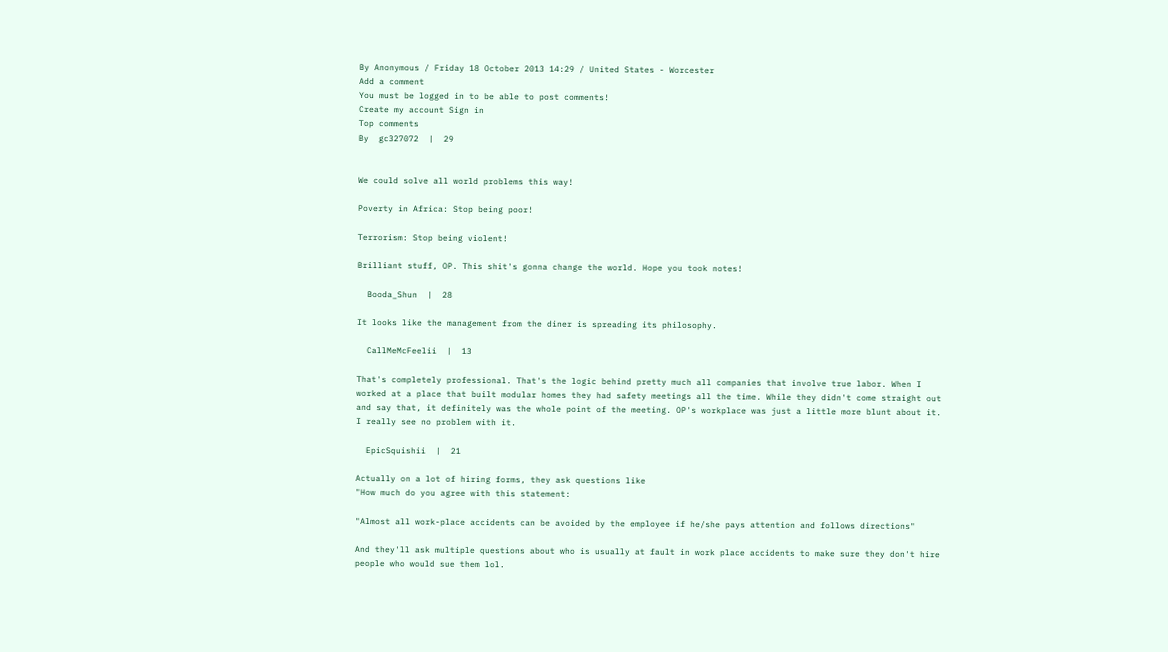By Anonymous / Friday 18 October 2013 14:29 / United States - Worcester
Add a comment
You must be logged in to be able to post comments!
Create my account Sign in
Top comments
By  gc327072  |  29


We could solve all world problems this way!

Poverty in Africa: Stop being poor!

Terrorism: Stop being violent!

Brilliant stuff, OP. This shit's gonna change the world. Hope you took notes!

  Booda_Shun  |  28

It looks like the management from the diner is spreading its philosophy.

  CallMeMcFeelii  |  13

That's completely professional. That's the logic behind pretty much all companies that involve true labor. When I worked at a place that built modular homes they had safety meetings all the time. While they didn't come straight out and say that, it definitely was the whole point of the meeting. OP's workplace was just a little more blunt about it. I really see no problem with it.

  EpicSquishii  |  21

Actually on a lot of hiring forms, they ask questions like
"How much do you agree with this statement:

"Almost all work-place accidents can be avoided by the employee if he/she pays attention and follows directions"

And they'll ask multiple questions about who is usually at fault in work place accidents to make sure they don't hire people who would sue them lol.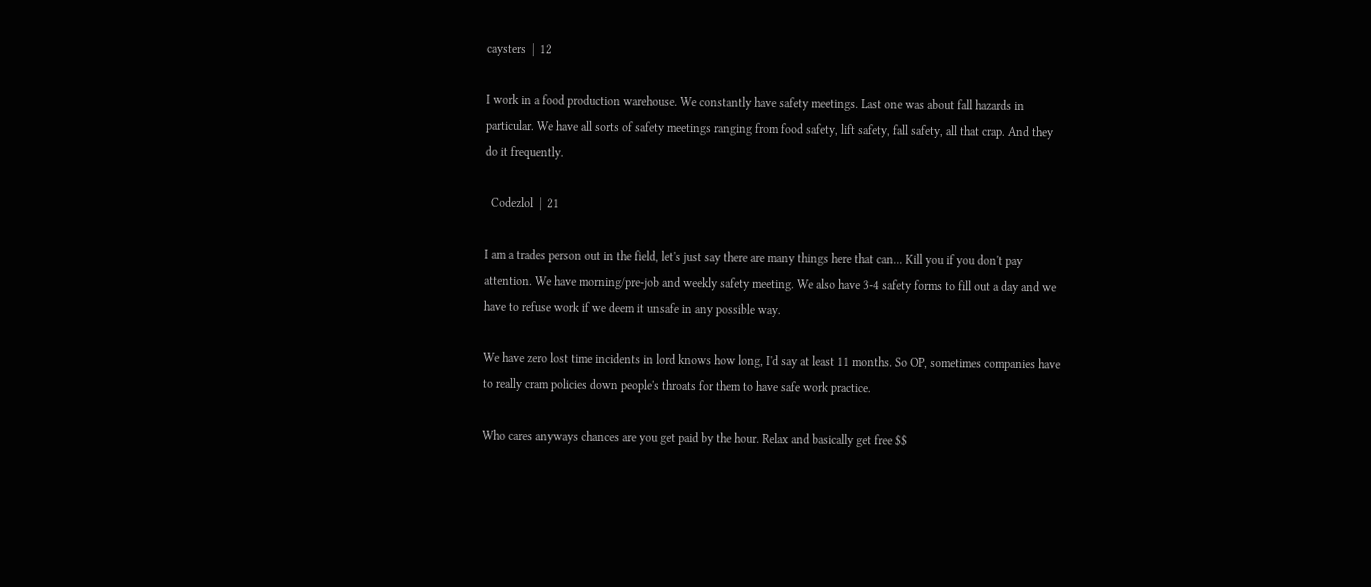caysters  |  12

I work in a food production warehouse. We constantly have safety meetings. Last one was about fall hazards in particular. We have all sorts of safety meetings ranging from food safety, lift safety, fall safety, all that crap. And they do it frequently.

  Codezlol  |  21

I am a trades person out in the field, let's just say there are many things here that can... Kill you if you don't pay attention. We have morning/pre-job and weekly safety meeting. We also have 3-4 safety forms to fill out a day and we have to refuse work if we deem it unsafe in any possible way.

We have zero lost time incidents in lord knows how long, I'd say at least 11 months. So OP, sometimes companies have to really cram policies down people's throats for them to have safe work practice.

Who cares anyways chances are you get paid by the hour. Relax and basically get free $$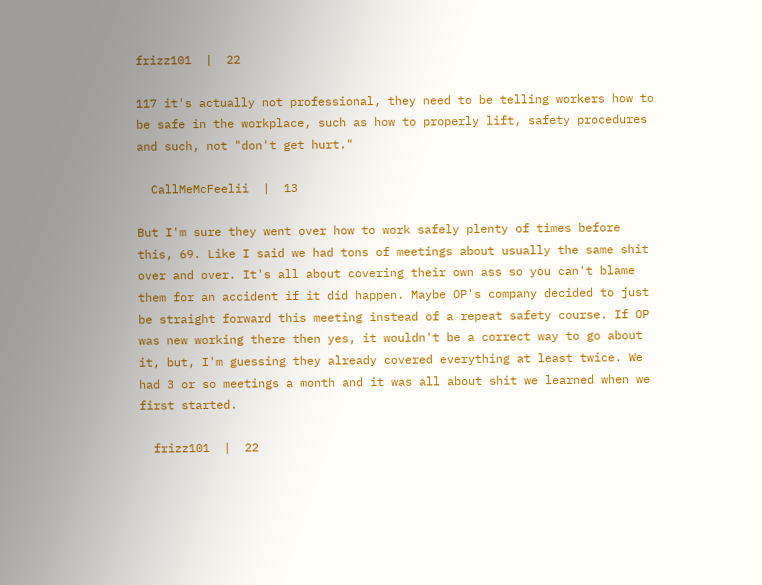frizz101  |  22

117 it's actually not professional, they need to be telling workers how to be safe in the workplace, such as how to properly lift, safety procedures and such, not "don't get hurt."

  CallMeMcFeelii  |  13

But I'm sure they went over how to work safely plenty of times before this, 69. Like I said we had tons of meetings about usually the same shit over and over. It's all about covering their own ass so you can't blame them for an accident if it did happen. Maybe OP's company decided to just be straight forward this meeting instead of a repeat safety course. If OP was new working there then yes, it wouldn't be a correct way to go about it, but, I'm guessing they already covered everything at least twice. We had 3 or so meetings a month and it was all about shit we learned when we first started.

  frizz101  |  22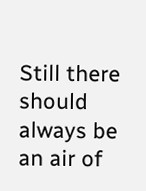Still there should always be an air of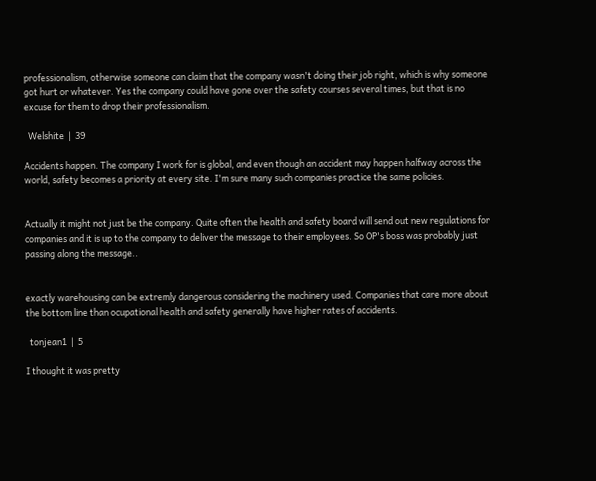professionalism, otherwise someone can claim that the company wasn't doing their job right, which is why someone got hurt or whatever. Yes the company could have gone over the safety courses several times, but that is no excuse for them to drop their professionalism.

  Welshite  |  39

Accidents happen. The company I work for is global, and even though an accident may happen halfway across the world, safety becomes a priority at every site. I'm sure many such companies practice the same policies.


Actually it might not just be the company. Quite often the health and safety board will send out new regulations for companies and it is up to the company to deliver the message to their employees. So OP's boss was probably just passing along the message..


exactly warehousing can be extremly dangerous considering the machinery used. Companies that care more about the bottom line than ocupational health and safety generally have higher rates of accidents.

  tonjean1  |  5

I thought it was pretty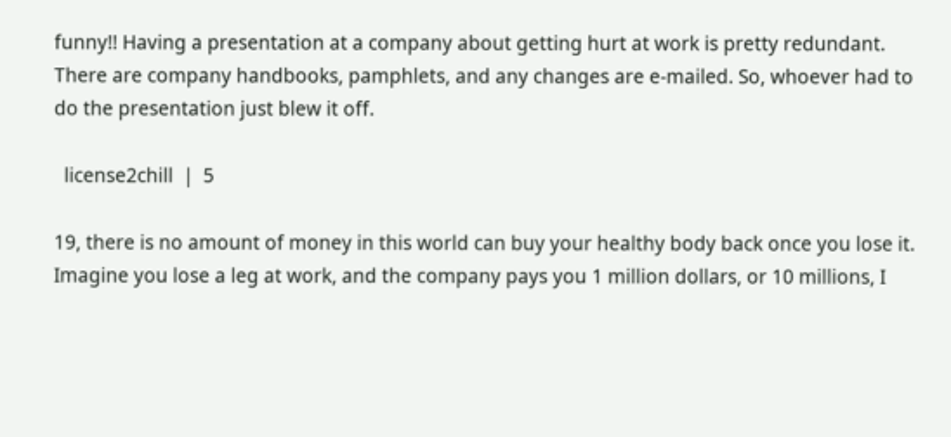funny!! Having a presentation at a company about getting hurt at work is pretty redundant. There are company handbooks, pamphlets, and any changes are e-mailed. So, whoever had to do the presentation just blew it off.

  license2chill  |  5

19, there is no amount of money in this world can buy your healthy body back once you lose it. Imagine you lose a leg at work, and the company pays you 1 million dollars, or 10 millions, I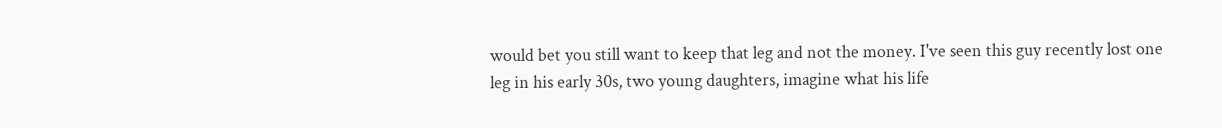would bet you still want to keep that leg and not the money. I've seen this guy recently lost one leg in his early 30s, two young daughters, imagine what his life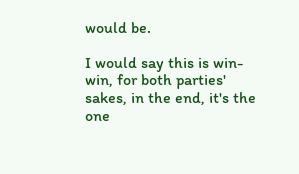would be.

I would say this is win-win, for both parties' sakes, in the end, it's the one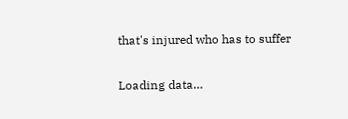that's injured who has to suffer

Loading data…